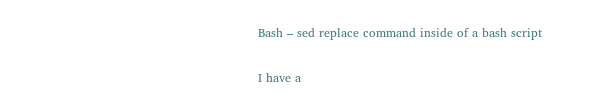Bash – sed replace command inside of a bash script


I have a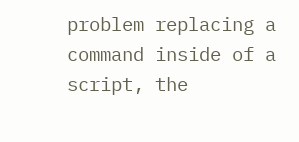problem replacing a command inside of a script, the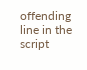offending line in the script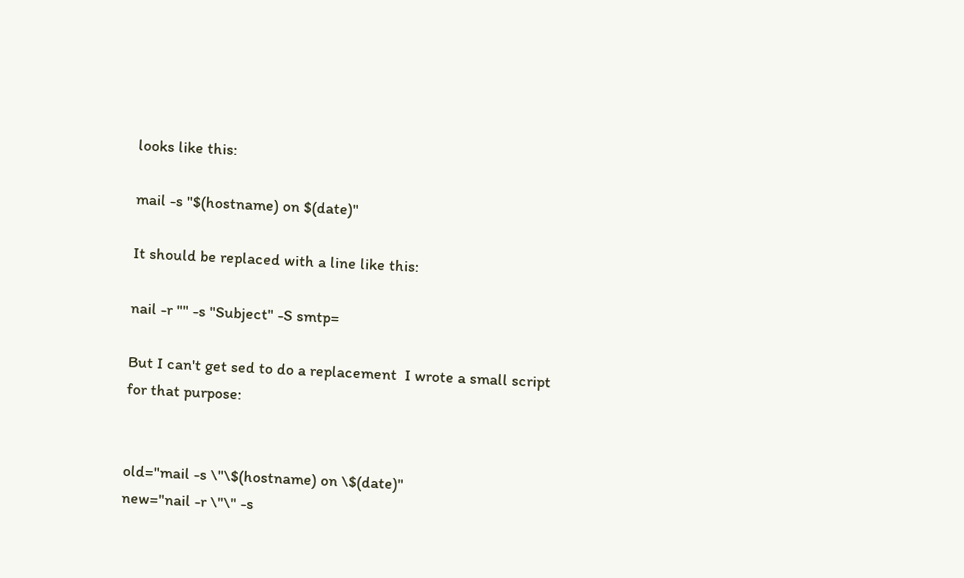looks like this:

mail -s "$(hostname) on $(date)"

It should be replaced with a line like this:

nail -r "" -s "Subject" -S smtp=

But I can't get sed to do a replacement  I wrote a small script for that purpose:


old="mail -s \"\$(hostname) on \$(date)"
new="nail -r \"\" -s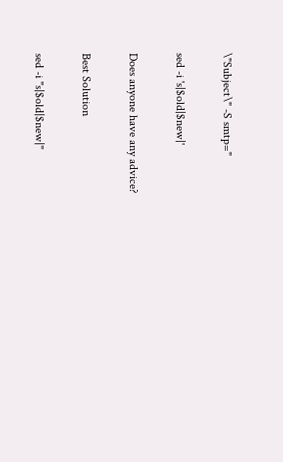\"Subject\" -S smtp="

sed -i 's|$old|$new|'

Does anyone have any advice?

Best Solution

sed -i "s|$old|$new|"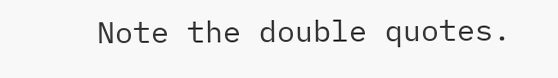Note the double quotes.